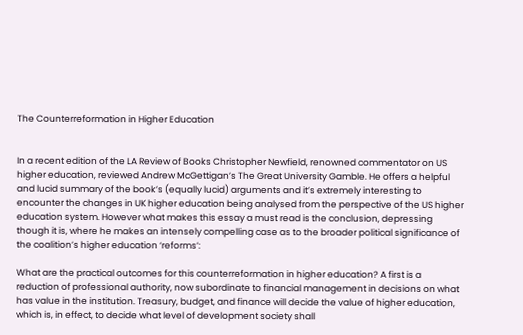The Counterreformation in Higher Education


In a recent edition of the LA Review of Books Christopher Newfield, renowned commentator on US higher education, reviewed Andrew McGettigan’s The Great University Gamble. He offers a helpful and lucid summary of the book’s (equally lucid) arguments and it’s extremely interesting to encounter the changes in UK higher education being analysed from the perspective of the US higher education system. However what makes this essay a must read is the conclusion, depressing though it is, where he makes an intensely compelling case as to the broader political significance of the coalition’s higher education ‘reforms’:

What are the practical outcomes for this counterreformation in higher education? A first is a reduction of professional authority, now subordinate to financial management in decisions on what has value in the institution. Treasury, budget, and finance will decide the value of higher education, which is, in effect, to decide what level of development society shall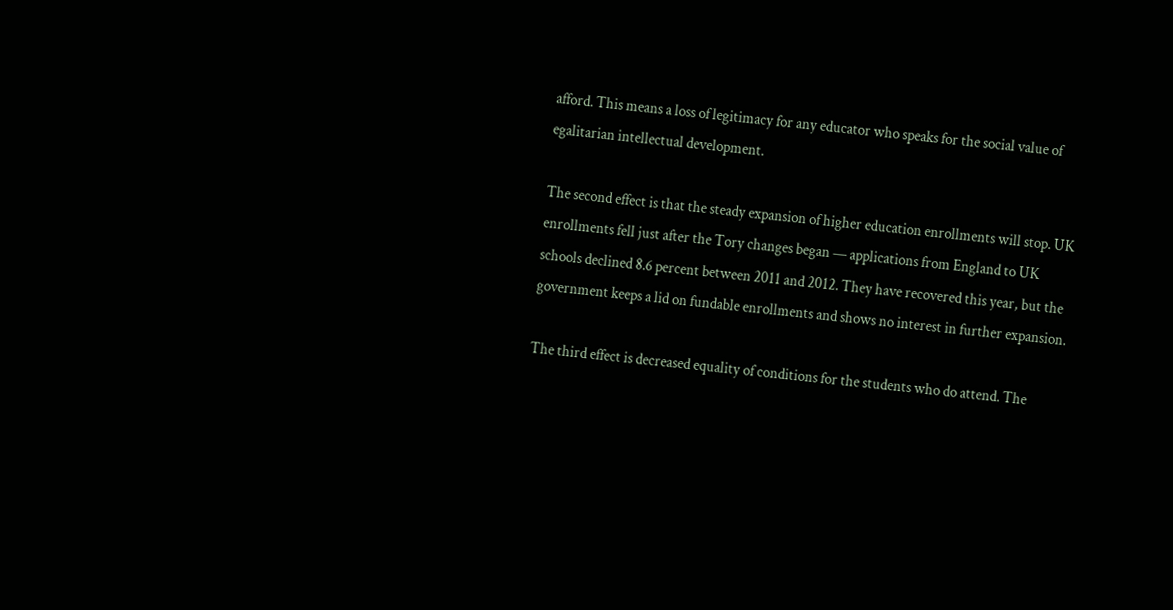afford. This means a loss of legitimacy for any educator who speaks for the social value of egalitarian intellectual development.

The second effect is that the steady expansion of higher education enrollments will stop. UK enrollments fell just after the Tory changes began — applications from England to UK schools declined 8.6 percent between 2011 and 2012. They have recovered this year, but the government keeps a lid on fundable enrollments and shows no interest in further expansion.

The third effect is decreased equality of conditions for the students who do attend. The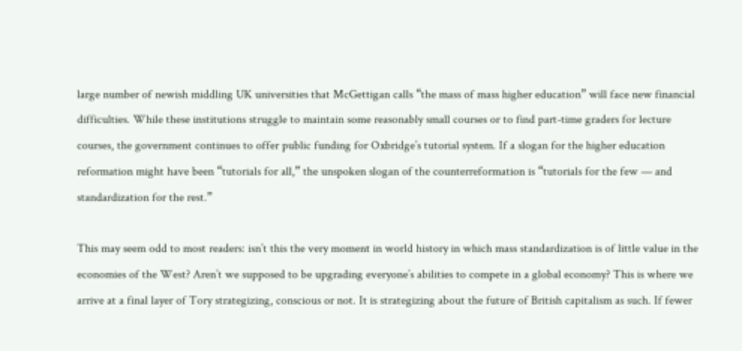large number of newish middling UK universities that McGettigan calls “the mass of mass higher education” will face new financial difficulties. While these institutions struggle to maintain some reasonably small courses or to find part-time graders for lecture courses, the government continues to offer public funding for Oxbridge’s tutorial system. If a slogan for the higher education reformation might have been “tutorials for all,” the unspoken slogan of the counterreformation is “tutorials for the few — and standardization for the rest.”

This may seem odd to most readers: isn’t this the very moment in world history in which mass standardization is of little value in the economies of the West? Aren’t we supposed to be upgrading everyone’s abilities to compete in a global economy? This is where we arrive at a final layer of Tory strategizing, conscious or not. It is strategizing about the future of British capitalism as such. If fewer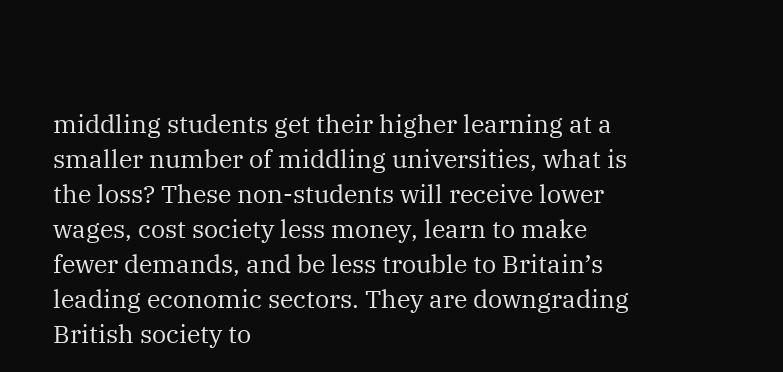middling students get their higher learning at a smaller number of middling universities, what is the loss? These non-students will receive lower wages, cost society less money, learn to make fewer demands, and be less trouble to Britain’s leading economic sectors. They are downgrading British society to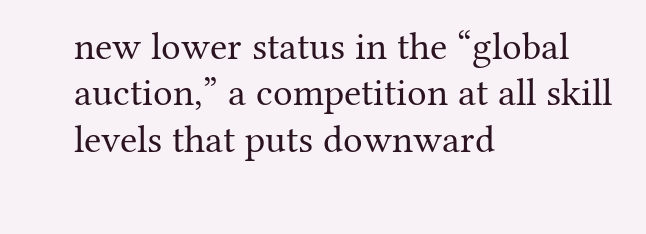new lower status in the “global auction,” a competition at all skill levels that puts downward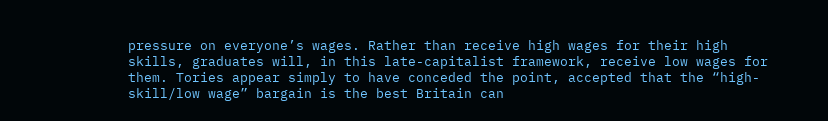pressure on everyone’s wages. Rather than receive high wages for their high skills, graduates will, in this late-capitalist framework, receive low wages for them. Tories appear simply to have conceded the point, accepted that the “high-skill/low wage” bargain is the best Britain can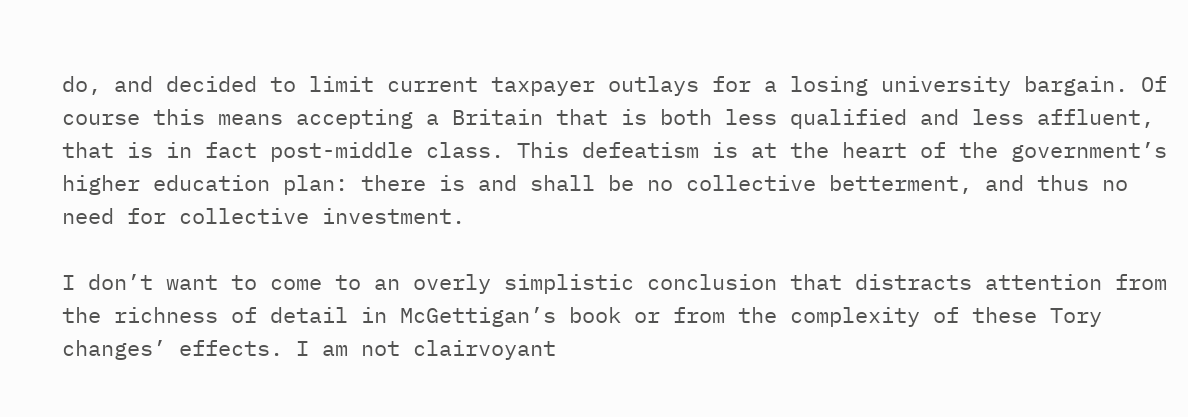do, and decided to limit current taxpayer outlays for a losing university bargain. Of course this means accepting a Britain that is both less qualified and less affluent, that is in fact post-middle class. This defeatism is at the heart of the government’s higher education plan: there is and shall be no collective betterment, and thus no need for collective investment.

I don’t want to come to an overly simplistic conclusion that distracts attention from the richness of detail in McGettigan’s book or from the complexity of these Tory changes’ effects. I am not clairvoyant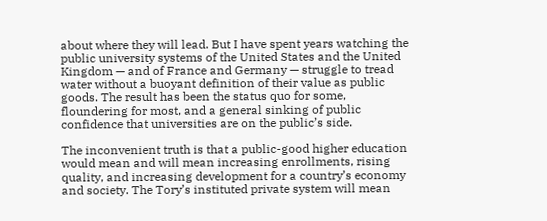about where they will lead. But I have spent years watching the public university systems of the United States and the United Kingdom — and of France and Germany — struggle to tread water without a buoyant definition of their value as public goods. The result has been the status quo for some, floundering for most, and a general sinking of public confidence that universities are on the public’s side.

The inconvenient truth is that a public-good higher education would mean and will mean increasing enrollments, rising quality, and increasing development for a country’s economy and society. The Tory’s instituted private system will mean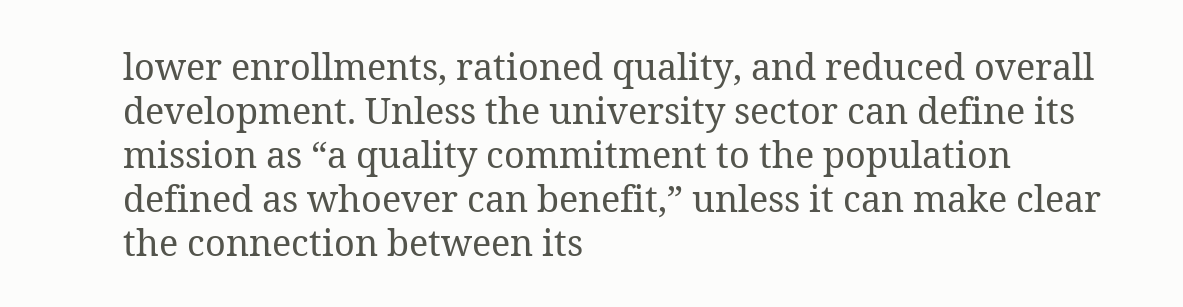lower enrollments, rationed quality, and reduced overall development. Unless the university sector can define its mission as “a quality commitment to the population defined as whoever can benefit,” unless it can make clear the connection between its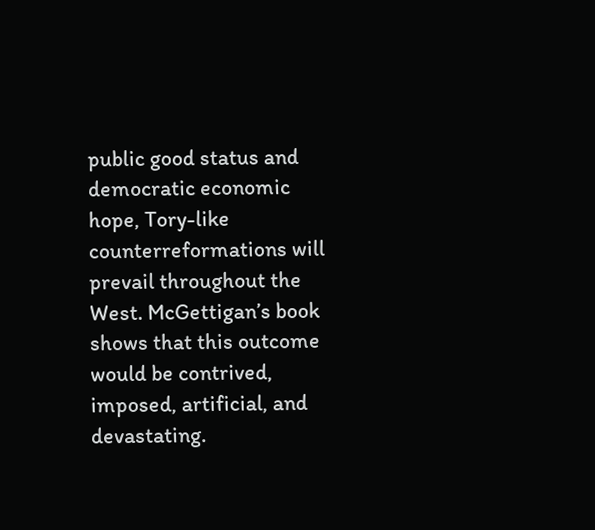public good status and democratic economic hope, Tory-like counterreformations will prevail throughout the West. McGettigan’s book shows that this outcome would be contrived, imposed, artificial, and devastating.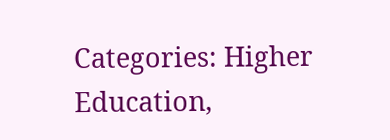Categories: Higher Education,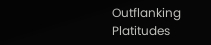Outflanking Platitudes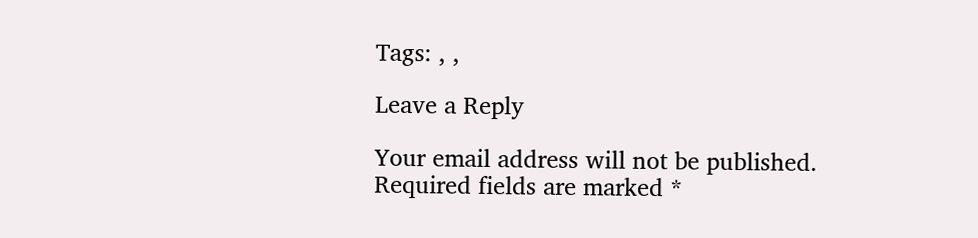Tags: , ,

Leave a Reply

Your email address will not be published. Required fields are marked *